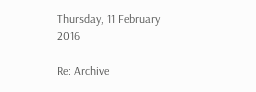Thursday, 11 February 2016

Re: Archive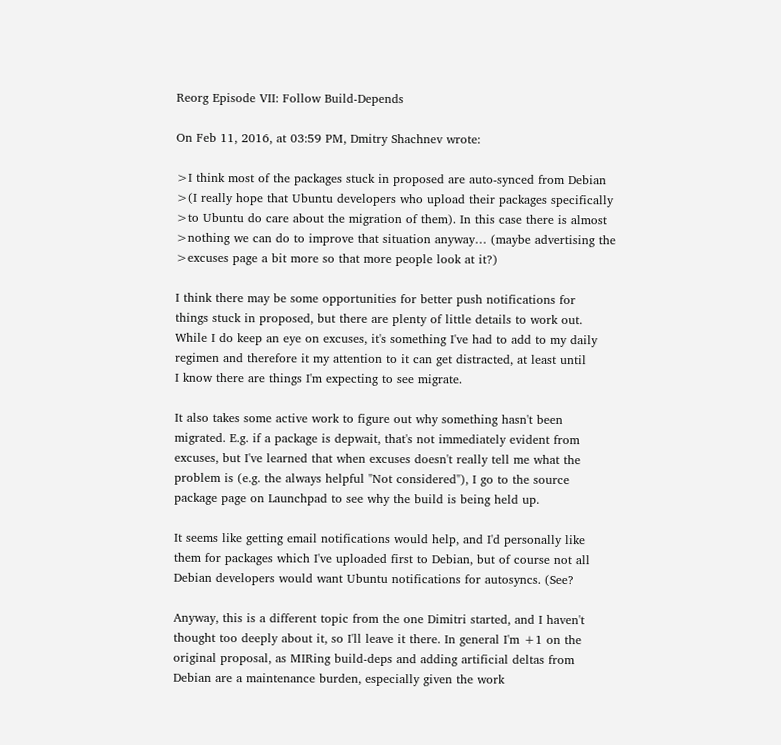Reorg Episode VII: Follow Build-Depends

On Feb 11, 2016, at 03:59 PM, Dmitry Shachnev wrote:

>I think most of the packages stuck in proposed are auto-synced from Debian
>(I really hope that Ubuntu developers who upload their packages specifically
>to Ubuntu do care about the migration of them). In this case there is almost
>nothing we can do to improve that situation anyway… (maybe advertising the
>excuses page a bit more so that more people look at it?)

I think there may be some opportunities for better push notifications for
things stuck in proposed, but there are plenty of little details to work out.
While I do keep an eye on excuses, it's something I've had to add to my daily
regimen and therefore it my attention to it can get distracted, at least until
I know there are things I'm expecting to see migrate.

It also takes some active work to figure out why something hasn't been
migrated. E.g. if a package is depwait, that's not immediately evident from
excuses, but I've learned that when excuses doesn't really tell me what the
problem is (e.g. the always helpful "Not considered"), I go to the source
package page on Launchpad to see why the build is being held up.

It seems like getting email notifications would help, and I'd personally like
them for packages which I've uploaded first to Debian, but of course not all
Debian developers would want Ubuntu notifications for autosyncs. (See?

Anyway, this is a different topic from the one Dimitri started, and I haven't
thought too deeply about it, so I'll leave it there. In general I'm +1 on the
original proposal, as MIRing build-deps and adding artificial deltas from
Debian are a maintenance burden, especially given the work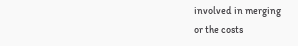involved in merging
or the costs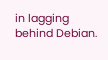in lagging behind Debian.